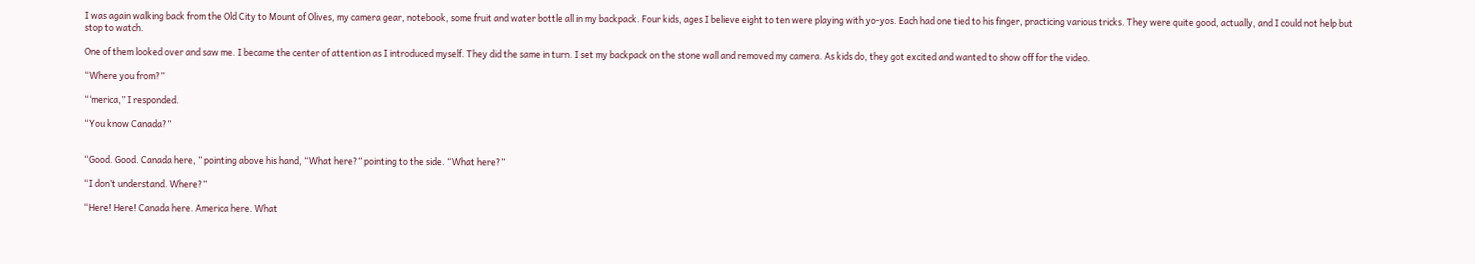I was again walking back from the Old City to Mount of Olives, my camera gear, notebook, some fruit and water bottle all in my backpack. Four kids, ages I believe eight to ten were playing with yo-yos. Each had one tied to his finger, practicing various tricks. They were quite good, actually, and I could not help but stop to watch.

One of them looked over and saw me. I became the center of attention as I introduced myself. They did the same in turn. I set my backpack on the stone wall and removed my camera. As kids do, they got excited and wanted to show off for the video.

“Where you from?”

“‘merica,” I responded.

“You know Canada?”


“Good. Good. Canada here, ” pointing above his hand, “What here?” pointing to the side. “What here?”

“I don’t understand. Where?”

“Here! Here! Canada here. America here. What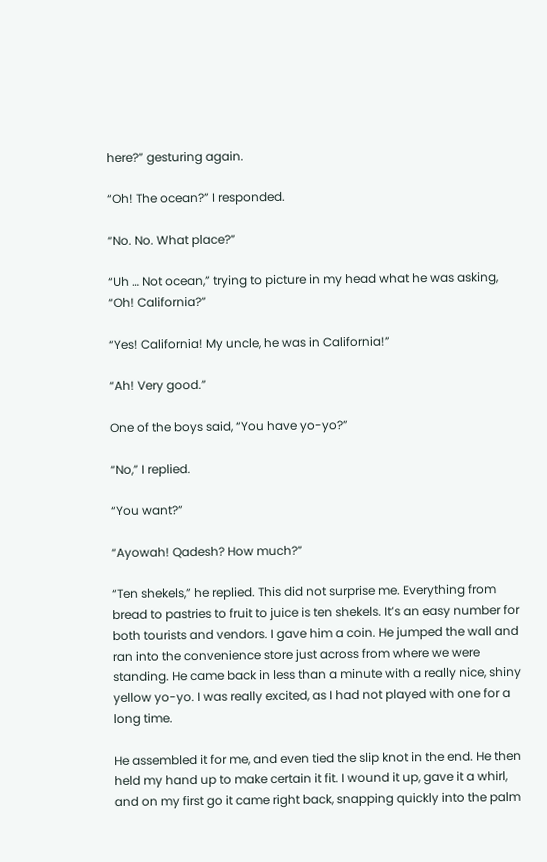here?” gesturing again.

“Oh! The ocean?” I responded.

“No. No. What place?”

“Uh … Not ocean,” trying to picture in my head what he was asking, “Oh! California?”

“Yes! California! My uncle, he was in California!”

“Ah! Very good.”

One of the boys said, “You have yo-yo?”

“No,” I replied.

“You want?”

“Ayowah! Qadesh? How much?”

“Ten shekels,” he replied. This did not surprise me. Everything from bread to pastries to fruit to juice is ten shekels. It’s an easy number for both tourists and vendors. I gave him a coin. He jumped the wall and ran into the convenience store just across from where we were standing. He came back in less than a minute with a really nice, shiny yellow yo-yo. I was really excited, as I had not played with one for a long time.

He assembled it for me, and even tied the slip knot in the end. He then held my hand up to make certain it fit. I wound it up, gave it a whirl, and on my first go it came right back, snapping quickly into the palm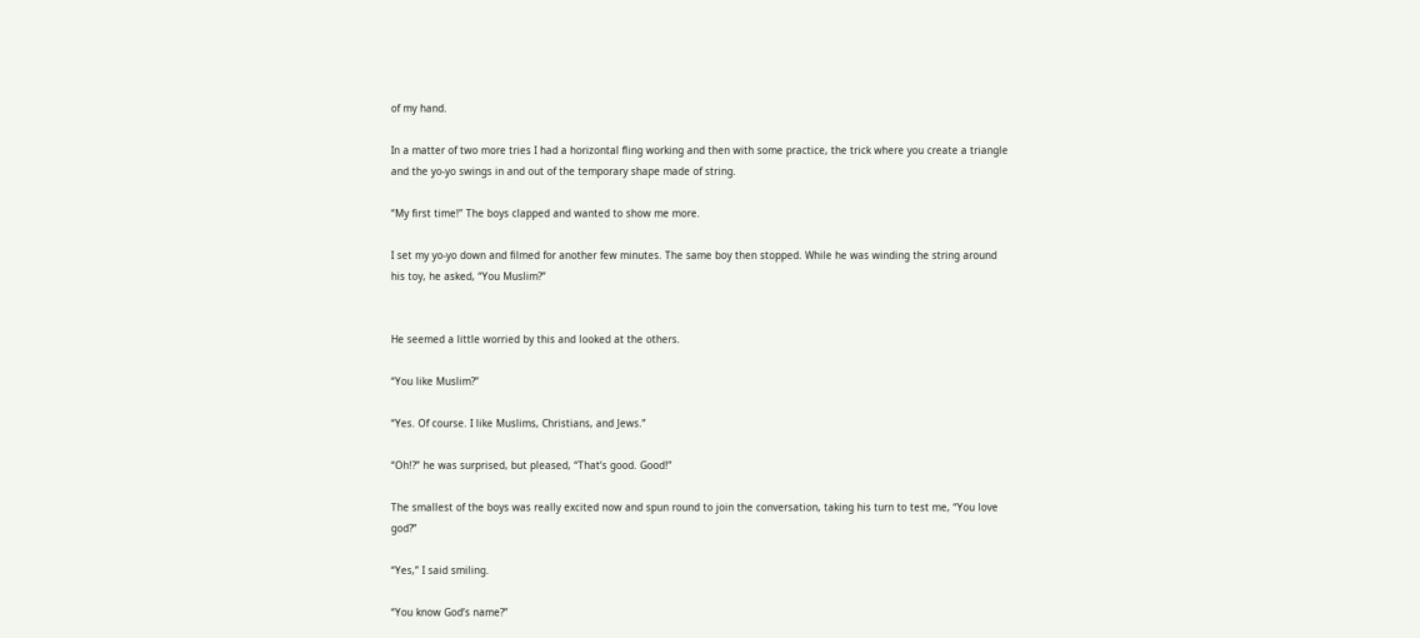of my hand.

In a matter of two more tries I had a horizontal fling working and then with some practice, the trick where you create a triangle and the yo-yo swings in and out of the temporary shape made of string.

“My first time!” The boys clapped and wanted to show me more.

I set my yo-yo down and filmed for another few minutes. The same boy then stopped. While he was winding the string around his toy, he asked, “You Muslim?”


He seemed a little worried by this and looked at the others.

“You like Muslim?”

“Yes. Of course. I like Muslims, Christians, and Jews.”

“Oh!?” he was surprised, but pleased, “That’s good. Good!”

The smallest of the boys was really excited now and spun round to join the conversation, taking his turn to test me, “You love god?”

“Yes,” I said smiling.

“You know God’s name?”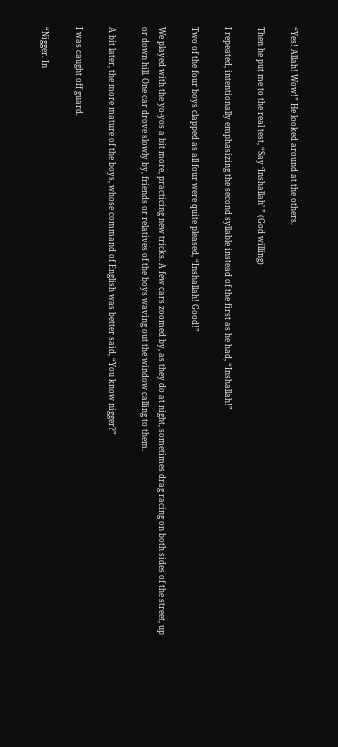“Yes! Allah! Wow!” He looked around at the others.

Then he put me to the real test, “Say ‘Inshallah’ ” (God willing)

I repeated, intentionally emphasizing the second syllable instead of the first as he had, “Inshallah!”

Two of the four boys clapped as all four were quite pleased, “Inshallah! Good!”

We played with the yo-yos a bit more, practicing new tricks. A few cars zoomed by, as they do at night, sometimes drag racing on both sides of the street, up or down hill. One car drove slowly by, friends or relatives of the boys waving out the window calling to them.

A bit later, the more mature of the boys, whose command of English was better said, “You know nigger?”

I was caught off guard.

“Nigger. In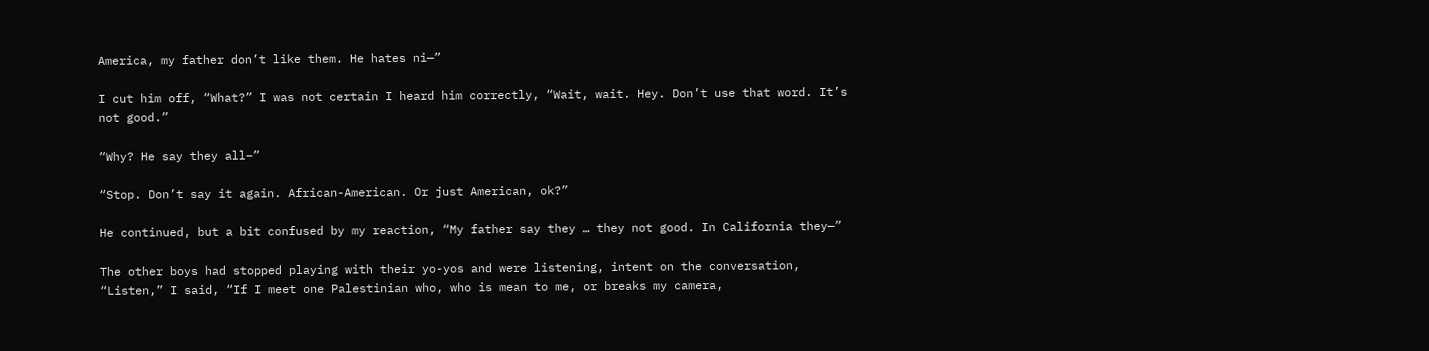America, my father don’t like them. He hates ni—”

I cut him off, “What?” I was not certain I heard him correctly, “Wait, wait. Hey. Don’t use that word. It’s not good.”

“Why? He say they all–”

“Stop. Don’t say it again. African-American. Or just American, ok?”

He continued, but a bit confused by my reaction, “My father say they … they not good. In California they—”

The other boys had stopped playing with their yo-yos and were listening, intent on the conversation, “Listen,” I said, “If I meet one Palestinian who, who is mean to me, or breaks my camera,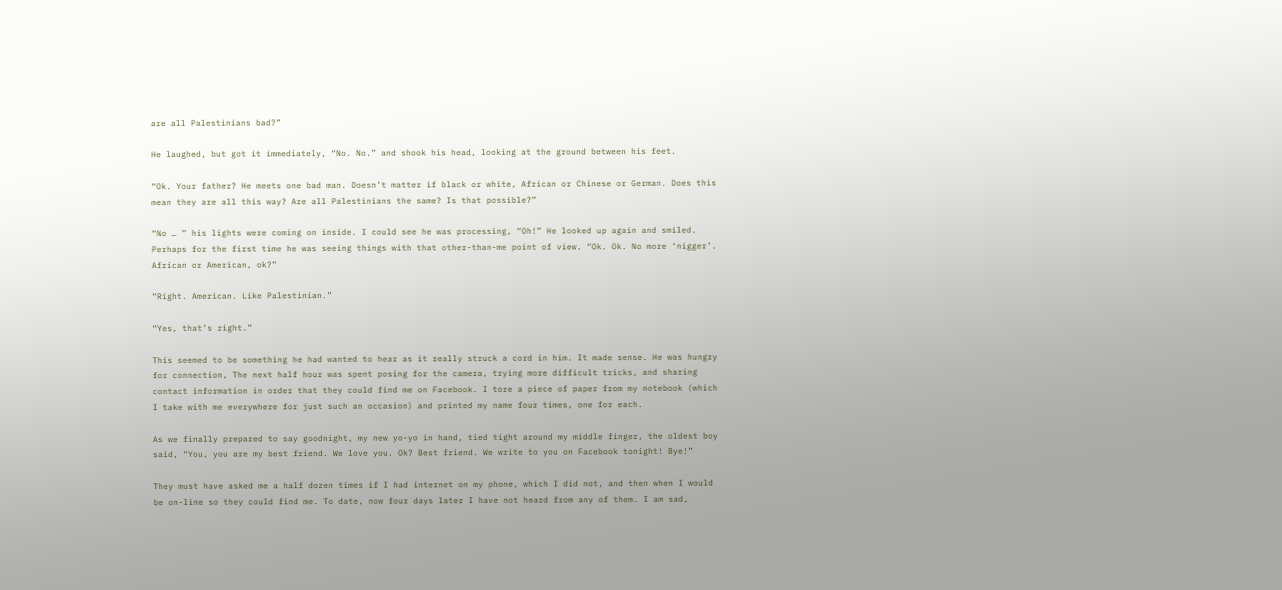are all Palestinians bad?”

He laughed, but got it immediately, “No. No.” and shook his head, looking at the ground between his feet.

“Ok. Your father? He meets one bad man. Doesn’t matter if black or white, African or Chinese or German. Does this mean they are all this way? Are all Palestinians the same? Is that possible?”

“No … ” his lights were coming on inside. I could see he was processing, “Oh!” He looked up again and smiled. Perhaps for the first time he was seeing things with that other-than-me point of view. “Ok. Ok. No more ‘nigger’. African or American, ok?”

“Right. American. Like Palestinian.”

“Yes, that’s right.”

This seemed to be something he had wanted to hear as it really struck a cord in him. It made sense. He was hungry for connection, The next half hour was spent posing for the camera, trying more difficult tricks, and sharing contact information in order that they could find me on Facebook. I tore a piece of paper from my notebook (which I take with me everywhere for just such an occasion) and printed my name four times, one for each.

As we finally prepared to say goodnight, my new yo-yo in hand, tied tight around my middle finger, the oldest boy said, “You, you are my best friend. We love you. Ok? Best friend. We write to you on Facebook tonight! Bye!”

They must have asked me a half dozen times if I had internet on my phone, which I did not, and then when I would be on-line so they could find me. To date, now four days later I have not heard from any of them. I am sad,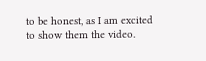to be honest, as I am excited to show them the video.